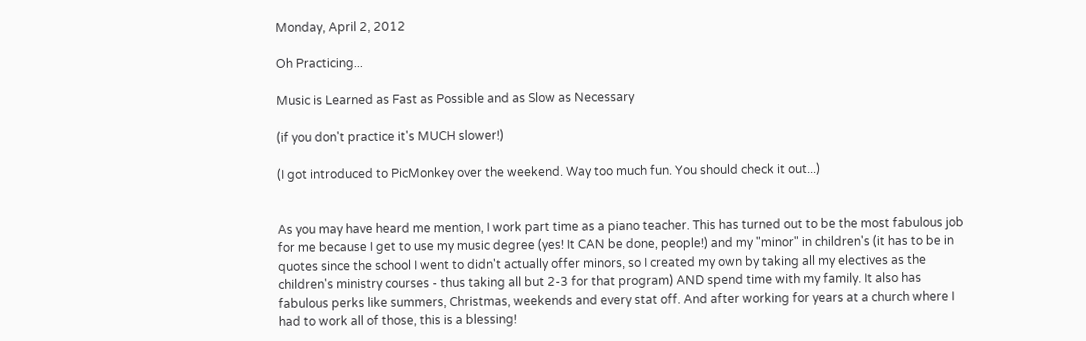Monday, April 2, 2012

Oh Practicing...

Music is Learned as Fast as Possible and as Slow as Necessary

(if you don't practice it's MUCH slower!)

(I got introduced to PicMonkey over the weekend. Way too much fun. You should check it out...)


As you may have heard me mention, I work part time as a piano teacher. This has turned out to be the most fabulous job for me because I get to use my music degree (yes! It CAN be done, people!) and my "minor" in children's (it has to be in quotes since the school I went to didn't actually offer minors, so I created my own by taking all my electives as the children's ministry courses - thus taking all but 2-3 for that program) AND spend time with my family. It also has fabulous perks like summers, Christmas, weekends and every stat off. And after working for years at a church where I had to work all of those, this is a blessing!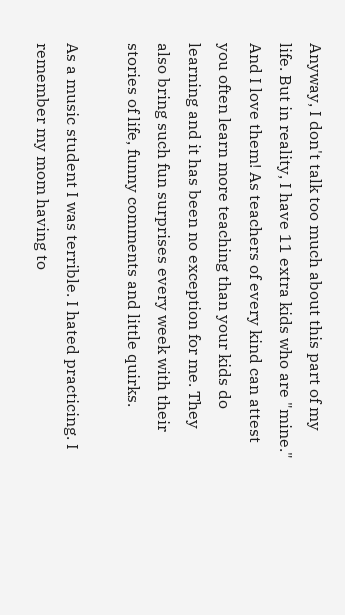Anyway, I don't talk too much about this part of my life. But in reality, I have 11 extra kids who are "mine." And I love them! As teachers of every kind can attest you often learn more teaching than your kids do learning and it has been no exception for me. They also bring such fun surprises every week with their stories of life, funny comments and little quirks.

As a music student I was terrible. I hated practicing. I remember my mom having to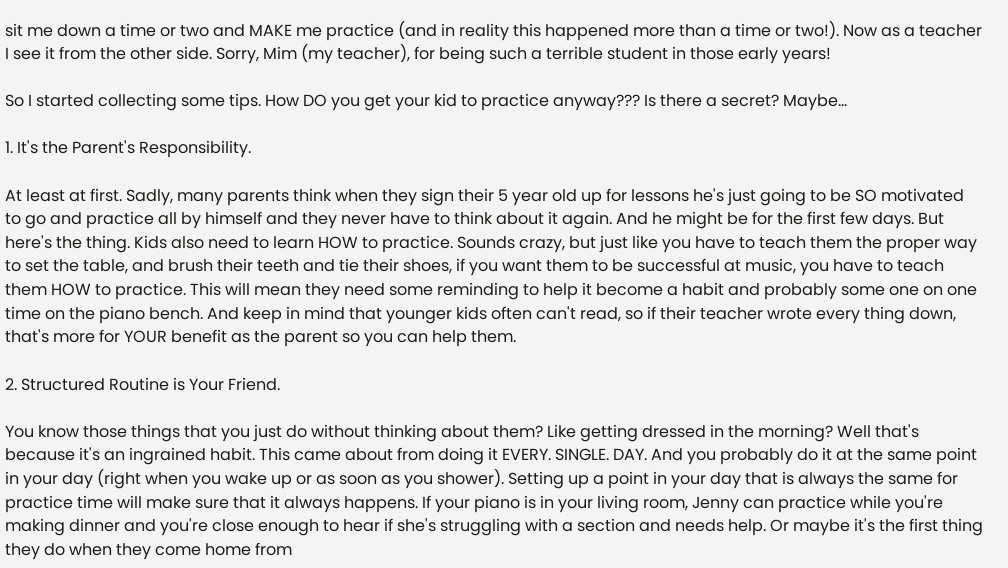sit me down a time or two and MAKE me practice (and in reality this happened more than a time or two!). Now as a teacher I see it from the other side. Sorry, Mim (my teacher), for being such a terrible student in those early years!

So I started collecting some tips. How DO you get your kid to practice anyway??? Is there a secret? Maybe...

1. It's the Parent's Responsibility.

At least at first. Sadly, many parents think when they sign their 5 year old up for lessons he's just going to be SO motivated to go and practice all by himself and they never have to think about it again. And he might be for the first few days. But here's the thing. Kids also need to learn HOW to practice. Sounds crazy, but just like you have to teach them the proper way to set the table, and brush their teeth and tie their shoes, if you want them to be successful at music, you have to teach them HOW to practice. This will mean they need some reminding to help it become a habit and probably some one on one time on the piano bench. And keep in mind that younger kids often can't read, so if their teacher wrote every thing down, that's more for YOUR benefit as the parent so you can help them.

2. Structured Routine is Your Friend.

You know those things that you just do without thinking about them? Like getting dressed in the morning? Well that's because it's an ingrained habit. This came about from doing it EVERY. SINGLE. DAY. And you probably do it at the same point in your day (right when you wake up or as soon as you shower). Setting up a point in your day that is always the same for practice time will make sure that it always happens. If your piano is in your living room, Jenny can practice while you're making dinner and you're close enough to hear if she's struggling with a section and needs help. Or maybe it's the first thing they do when they come home from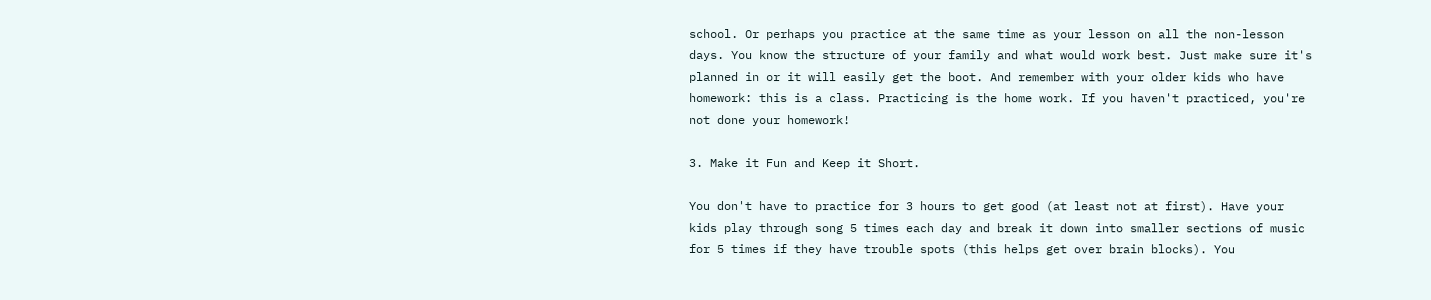school. Or perhaps you practice at the same time as your lesson on all the non-lesson days. You know the structure of your family and what would work best. Just make sure it's planned in or it will easily get the boot. And remember with your older kids who have homework: this is a class. Practicing is the home work. If you haven't practiced, you're not done your homework!

3. Make it Fun and Keep it Short.

You don't have to practice for 3 hours to get good (at least not at first). Have your kids play through song 5 times each day and break it down into smaller sections of music for 5 times if they have trouble spots (this helps get over brain blocks). You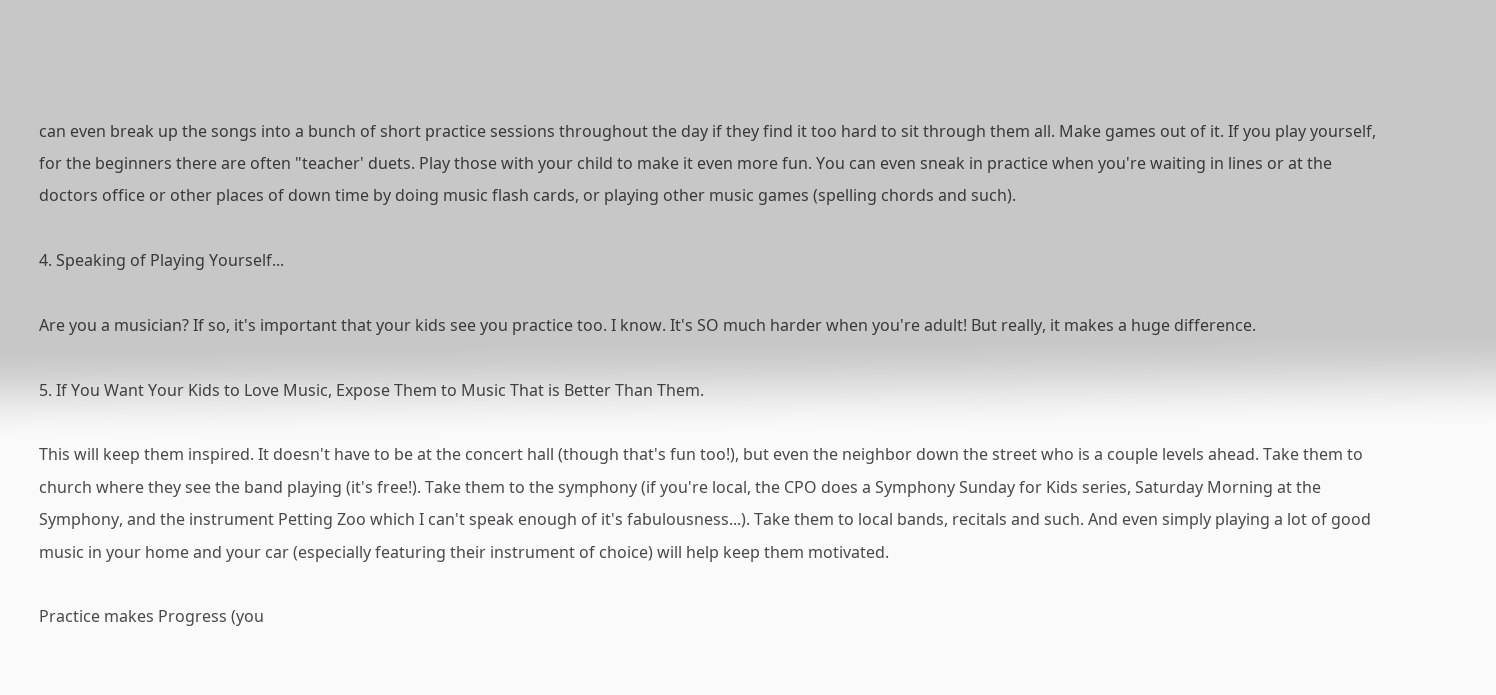can even break up the songs into a bunch of short practice sessions throughout the day if they find it too hard to sit through them all. Make games out of it. If you play yourself, for the beginners there are often "teacher' duets. Play those with your child to make it even more fun. You can even sneak in practice when you're waiting in lines or at the doctors office or other places of down time by doing music flash cards, or playing other music games (spelling chords and such).

4. Speaking of Playing Yourself...

Are you a musician? If so, it's important that your kids see you practice too. I know. It's SO much harder when you're adult! But really, it makes a huge difference.

5. If You Want Your Kids to Love Music, Expose Them to Music That is Better Than Them.

This will keep them inspired. It doesn't have to be at the concert hall (though that's fun too!), but even the neighbor down the street who is a couple levels ahead. Take them to church where they see the band playing (it's free!). Take them to the symphony (if you're local, the CPO does a Symphony Sunday for Kids series, Saturday Morning at the Symphony, and the instrument Petting Zoo which I can't speak enough of it's fabulousness...). Take them to local bands, recitals and such. And even simply playing a lot of good music in your home and your car (especially featuring their instrument of choice) will help keep them motivated.

Practice makes Progress (you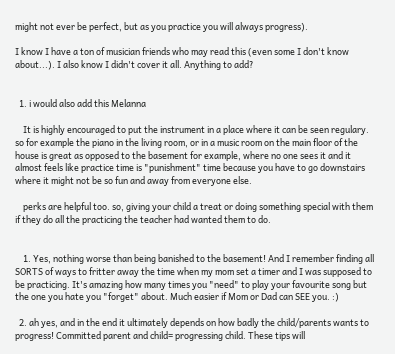might not ever be perfect, but as you practice you will always progress).

I know I have a ton of musician friends who may read this (even some I don't know about...). I also know I didn't cover it all. Anything to add?


  1. i would also add this Melanna

    It is highly encouraged to put the instrument in a place where it can be seen regulary. so for example the piano in the living room, or in a music room on the main floor of the house is great as opposed to the basement for example, where no one sees it and it almost feels like practice time is "punishment" time because you have to go downstairs where it might not be so fun and away from everyone else.

    perks are helpful too. so, giving your child a treat or doing something special with them if they do all the practicing the teacher had wanted them to do.


    1. Yes, nothing worse than being banished to the basement! And I remember finding all SORTS of ways to fritter away the time when my mom set a timer and I was supposed to be practicing. It's amazing how many times you "need" to play your favourite song but the one you hate you "forget" about. Much easier if Mom or Dad can SEE you. :)

  2. ah yes, and in the end it ultimately depends on how badly the child/parents wants to progress! Committed parent and child= progressing child. These tips will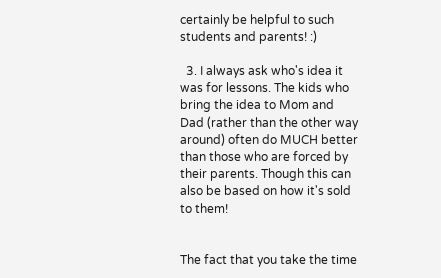certainly be helpful to such students and parents! :)

  3. I always ask who's idea it was for lessons. The kids who bring the idea to Mom and Dad (rather than the other way around) often do MUCH better than those who are forced by their parents. Though this can also be based on how it's sold to them!


The fact that you take the time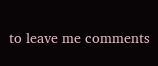to leave me comments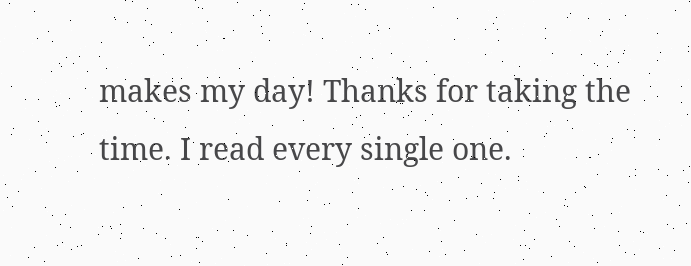makes my day! Thanks for taking the time. I read every single one.